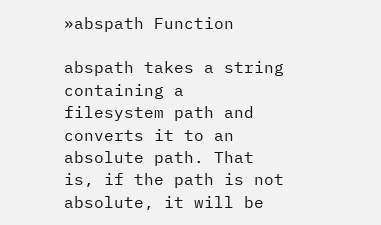»abspath Function

abspath takes a string containing a filesystem path and converts it to an absolute path. That is, if the path is not absolute, it will be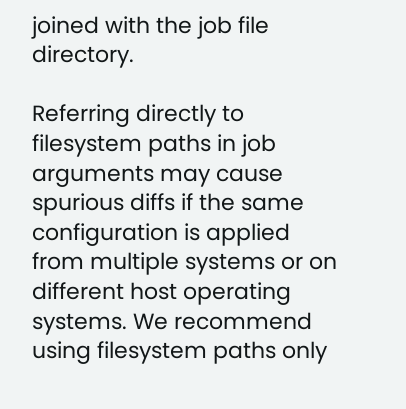joined with the job file directory.

Referring directly to filesystem paths in job arguments may cause spurious diffs if the same configuration is applied from multiple systems or on different host operating systems. We recommend using filesystem paths only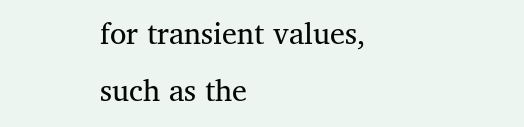for transient values, such as the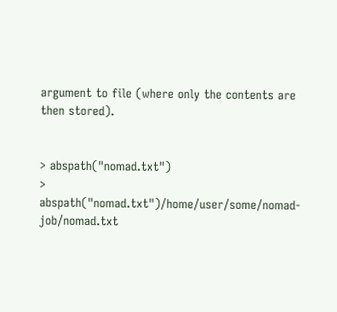argument to file (where only the contents are then stored).


> abspath("nomad.txt")
> abspath("nomad.txt")/home/user/some/nomad-job/nomad.txt